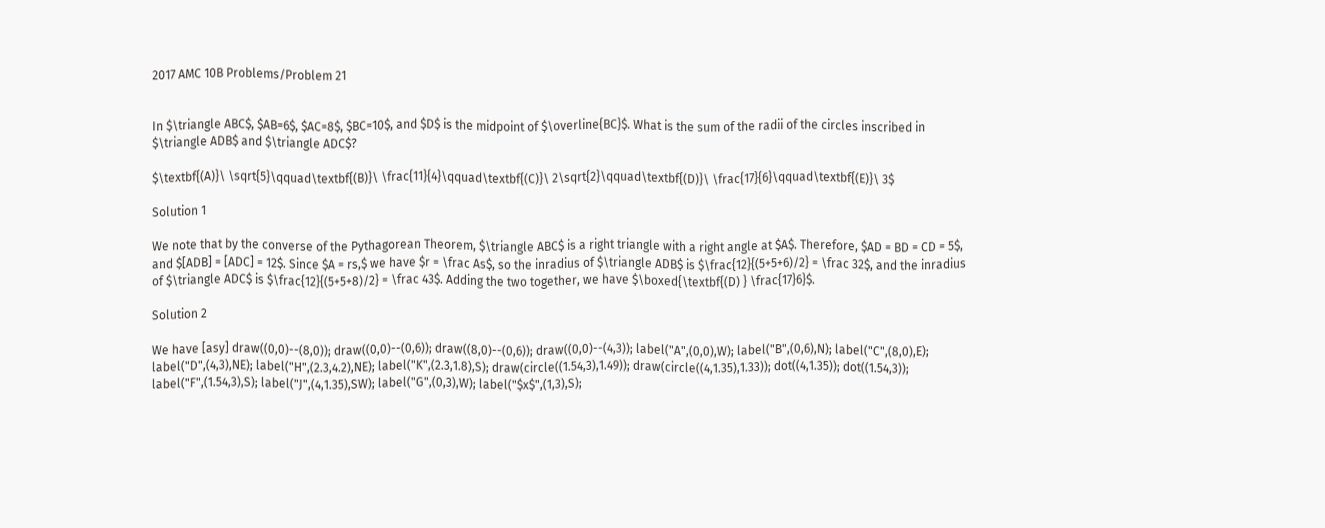2017 AMC 10B Problems/Problem 21


In $\triangle ABC$, $AB=6$, $AC=8$, $BC=10$, and $D$ is the midpoint of $\overline{BC}$. What is the sum of the radii of the circles inscribed in $\triangle ADB$ and $\triangle ADC$?

$\textbf{(A)}\ \sqrt{5}\qquad\textbf{(B)}\ \frac{11}{4}\qquad\textbf{(C)}\ 2\sqrt{2}\qquad\textbf{(D)}\ \frac{17}{6}\qquad\textbf{(E)}\ 3$

Solution 1

We note that by the converse of the Pythagorean Theorem, $\triangle ABC$ is a right triangle with a right angle at $A$. Therefore, $AD = BD = CD = 5$, and $[ADB] = [ADC] = 12$. Since $A = rs,$ we have $r = \frac As$, so the inradius of $\triangle ADB$ is $\frac{12}{(5+5+6)/2} = \frac 32$, and the inradius of $\triangle ADC$ is $\frac{12}{(5+5+8)/2} = \frac 43$. Adding the two together, we have $\boxed{\textbf{(D) } \frac{17}6}$.

Solution 2

We have [asy] draw((0,0)--(8,0)); draw((0,0)--(0,6)); draw((8,0)--(0,6)); draw((0,0)--(4,3)); label("A",(0,0),W); label("B",(0,6),N); label("C",(8,0),E); label("D",(4,3),NE); label("H",(2.3,4.2),NE); label("K",(2.3,1.8),S); draw(circle((1.54,3),1.49)); draw(circle((4,1.35),1.33)); dot((4,1.35)); dot((1.54,3)); label("F",(1.54,3),S); label("J",(4,1.35),SW); label("G",(0,3),W); label("$x$",(1,3),S);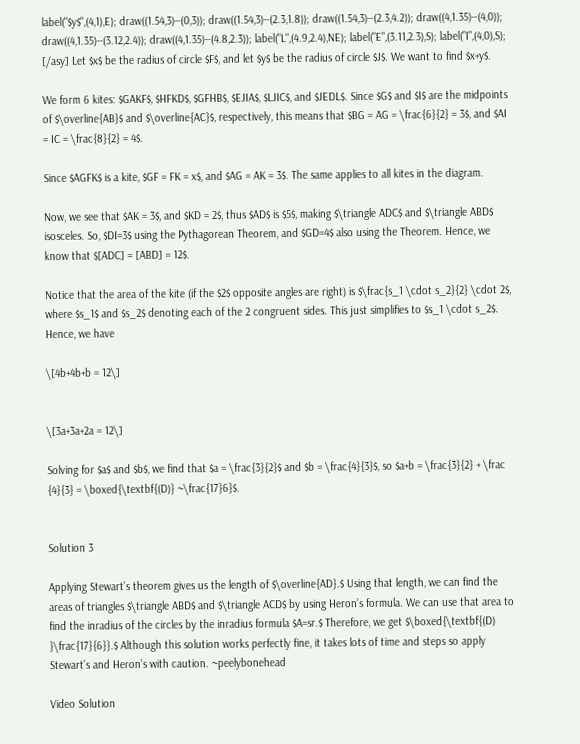label("$y$",(4,1),E); draw((1.54,3)--(0,3)); draw((1.54,3)--(2.3,1.8)); draw((1.54,3)--(2.3,4.2)); draw((4,1.35)--(4,0)); draw((4,1.35)--(3.12,2.4)); draw((4,1.35)--(4.8,2.3)); label("L",(4.9,2.4),NE); label("E",(3.11,2.3),S); label("I",(4,0),S); [/asy] Let $x$ be the radius of circle $F$, and let $y$ be the radius of circle $J$. We want to find $x+y$.

We form 6 kites: $GAKF$, $HFKD$, $GFHB$, $EJIA$, $LJIC$, and $JEDL$. Since $G$ and $I$ are the midpoints of $\overline{AB}$ and $\overline{AC}$, respectively, this means that $BG = AG = \frac{6}{2} = 3$, and $AI = IC = \frac{8}{2} = 4$.

Since $AGFK$ is a kite, $GF = FK = x$, and $AG = AK = 3$. The same applies to all kites in the diagram.

Now, we see that $AK = 3$, and $KD = 2$, thus $AD$ is $5$, making $\triangle ADC$ and $\triangle ABD$ isosceles. So, $DI=3$ using the Pythagorean Theorem, and $GD=4$ also using the Theorem. Hence, we know that $[ADC] = [ABD] = 12$.

Notice that the area of the kite (if the $2$ opposite angles are right) is $\frac{s_1 \cdot s_2}{2} \cdot 2$, where $s_1$ and $s_2$ denoting each of the 2 congruent sides. This just simplifies to $s_1 \cdot s_2$. Hence, we have

\[4b+4b+b = 12\]


\[3a+3a+2a = 12\]

Solving for $a$ and $b$, we find that $a = \frac{3}{2}$ and $b = \frac{4}{3}$, so $a+b = \frac{3}{2} + \frac {4}{3} = \boxed{\textbf{(D)} ~\frac{17}6}$.


Solution 3

Applying Stewart’s theorem gives us the length of $\overline{AD}.$ Using that length, we can find the areas of triangles $\triangle ABD$ and $\triangle ACD$ by using Heron’s formula. We can use that area to find the inradius of the circles by the inradius formula $A=sr.$ Therefore, we get $\boxed{\textbf{(D) }\frac{17}{6}}.$ Although this solution works perfectly fine, it takes lots of time and steps so apply Stewart’s and Heron’s with caution. ~peelybonehead

Video Solution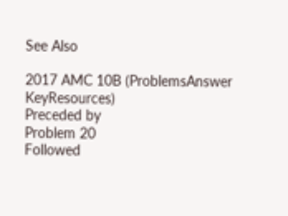See Also

2017 AMC 10B (ProblemsAnswer KeyResources)
Preceded by
Problem 20
Followed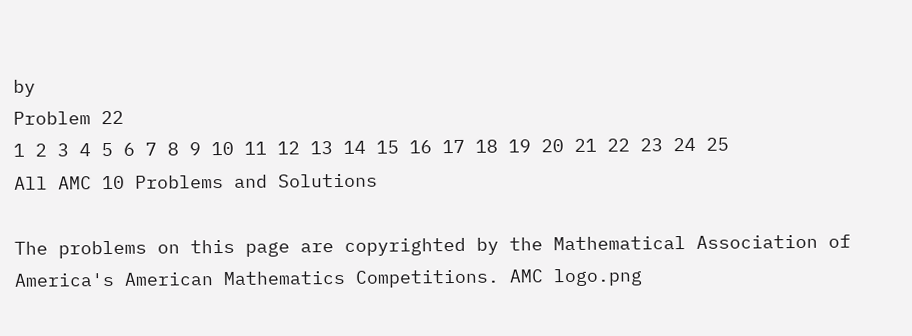by
Problem 22
1 2 3 4 5 6 7 8 9 10 11 12 13 14 15 16 17 18 19 20 21 22 23 24 25
All AMC 10 Problems and Solutions

The problems on this page are copyrighted by the Mathematical Association of America's American Mathematics Competitions. AMC logo.png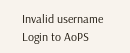Invalid username
Login to AoPS